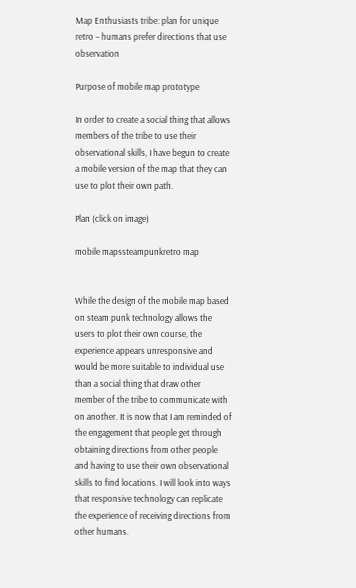Map Enthusiasts tribe: plan for unique retro – humans prefer directions that use observation

Purpose of mobile map prototype

In order to create a social thing that allows members of the tribe to use their observational skills, I have begun to create a mobile version of the map that they can use to plot their own path.

Plan (click on image)

mobile mapssteampunkretro map


While the design of the mobile map based on steam punk technology allows the users to plot their own course, the experience appears unresponsive and would be more suitable to individual use than a social thing that draw other member of the tribe to communicate with on another. It is now that I am reminded of the engagement that people get through obtaining directions from other people and having to use their own observational skills to find locations. I will look into ways that responsive technology can replicate the experience of receiving directions from other humans.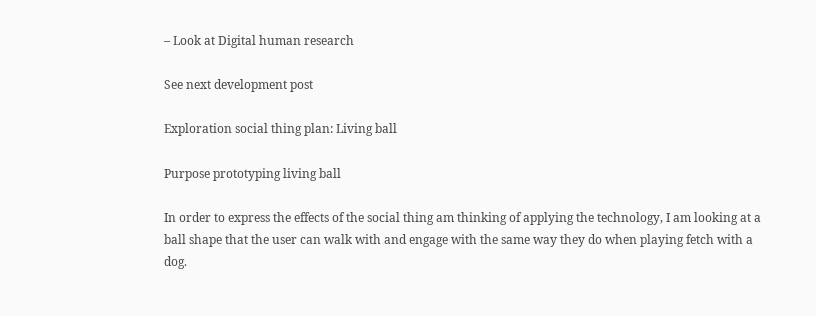– Look at Digital human research

See next development post

Exploration social thing plan: Living ball

Purpose prototyping living ball

In order to express the effects of the social thing am thinking of applying the technology, I am looking at a ball shape that the user can walk with and engage with the same way they do when playing fetch with a dog.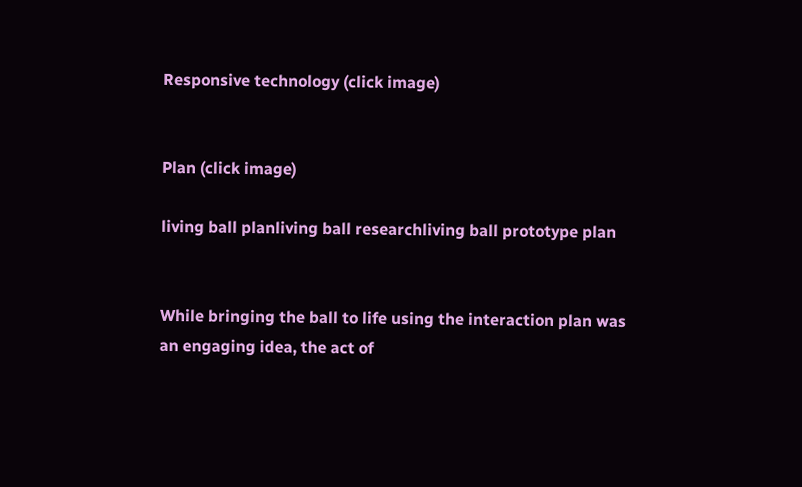Responsive technology (click image)


Plan (click image)

living ball planliving ball researchliving ball prototype plan


While bringing the ball to life using the interaction plan was an engaging idea, the act of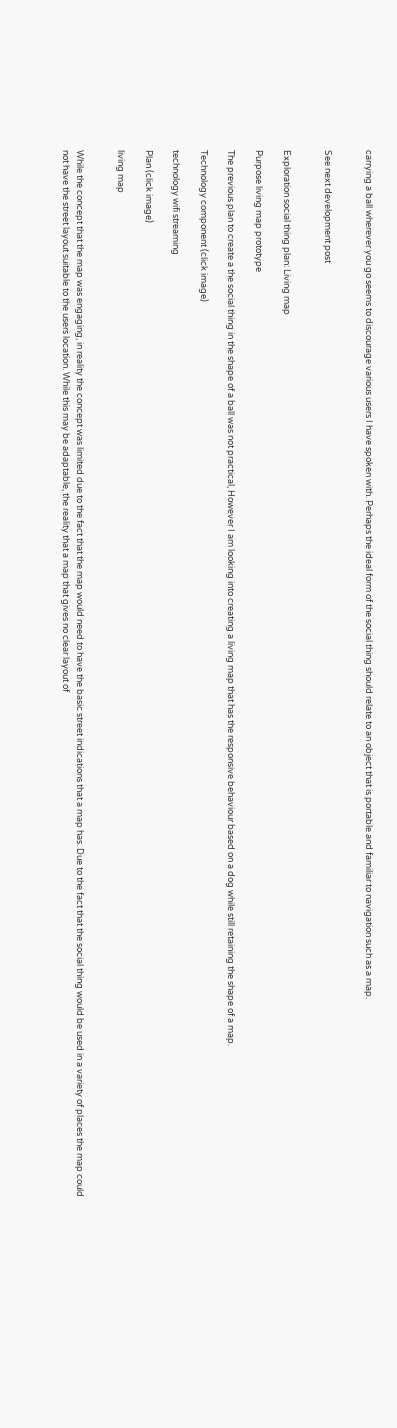carrying a ball wherever you go seems to discourage various users I have spoken with. Perhaps the ideal form of the social thing should relate to an object that is portable and familiar to navigation such as a map.


See next development post


Exploration social thing plan: Living map

Purpose living map prototype

The previous plan to create a the social thing in the shape of a ball was not practical, However I am looking into creating a living map that has the responsive behaviour based on a dog while still retaining the shape of a map.

Technology component (click image)

technology wifi streaming

Plan (click image)

living map


While the concept that the map was engaging, in reality the concept was limited due to the fact that the map would need to have the basic street indications that a map has. Due to the fact that the social thing would be used in a variety of places the map could not have the street layout suitable to the users location. While this may be adaptable, the reality that a map that gives no clear layout of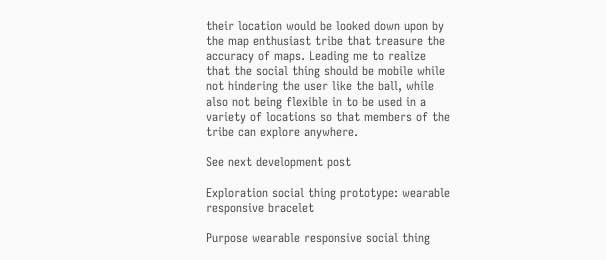their location would be looked down upon by the map enthusiast tribe that treasure the accuracy of maps. Leading me to realize that the social thing should be mobile while not hindering the user like the ball, while also not being flexible in to be used in a variety of locations so that members of the tribe can explore anywhere.

See next development post

Exploration social thing prototype: wearable responsive bracelet

Purpose wearable responsive social thing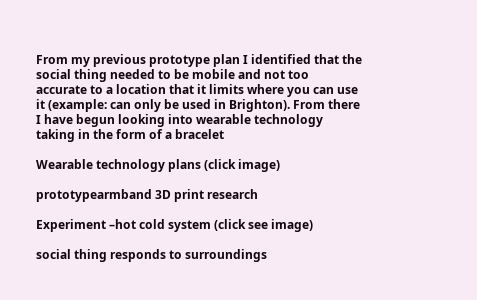From my previous prototype plan I identified that the social thing needed to be mobile and not too accurate to a location that it limits where you can use it (example: can only be used in Brighton). From there I have begun looking into wearable technology taking in the form of a bracelet

Wearable technology plans (click image)

prototypearmband 3D print research

Experiment –hot cold system (click see image)

social thing responds to surroundings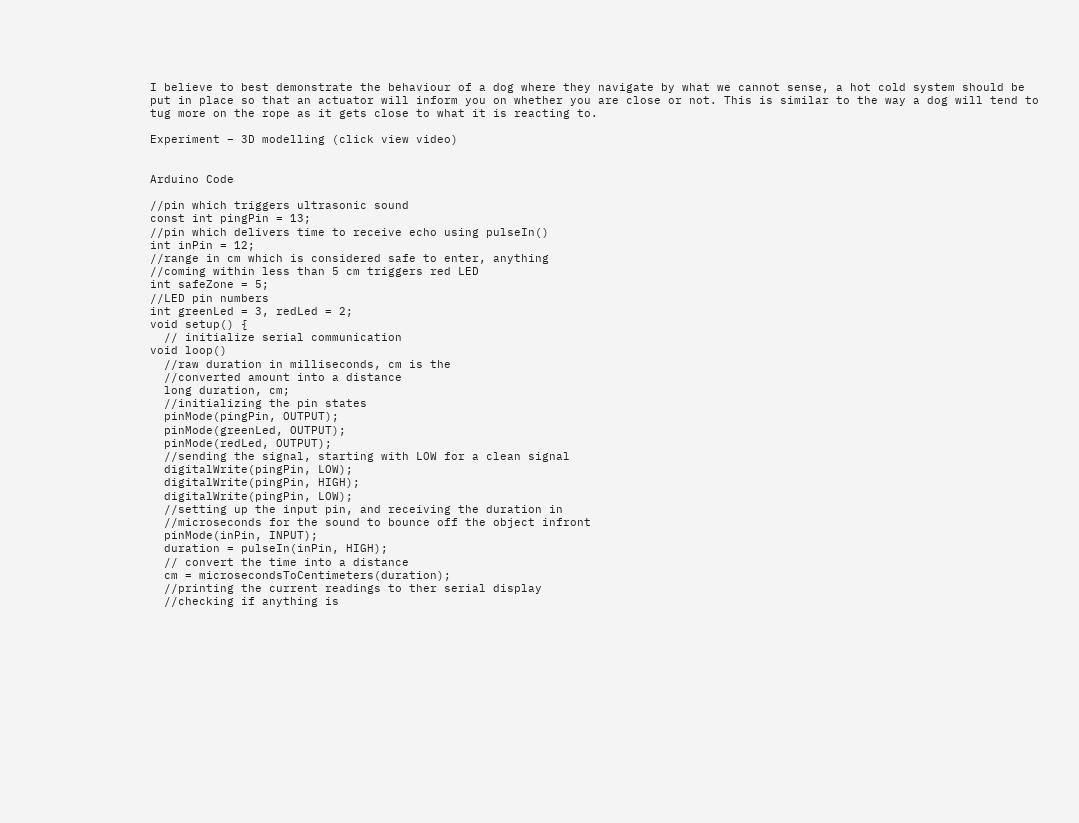I believe to best demonstrate the behaviour of a dog where they navigate by what we cannot sense, a hot cold system should be put in place so that an actuator will inform you on whether you are close or not. This is similar to the way a dog will tend to tug more on the rope as it gets close to what it is reacting to.

Experiment – 3D modelling (click view video)


Arduino Code

//pin which triggers ultrasonic sound
const int pingPin = 13;
//pin which delivers time to receive echo using pulseIn()
int inPin = 12;
//range in cm which is considered safe to enter, anything
//coming within less than 5 cm triggers red LED
int safeZone = 5;
//LED pin numbers
int greenLed = 3, redLed = 2;
void setup() {
  // initialize serial communication
void loop()
  //raw duration in milliseconds, cm is the
  //converted amount into a distance
  long duration, cm;
  //initializing the pin states
  pinMode(pingPin, OUTPUT);
  pinMode(greenLed, OUTPUT);
  pinMode(redLed, OUTPUT);
  //sending the signal, starting with LOW for a clean signal
  digitalWrite(pingPin, LOW);
  digitalWrite(pingPin, HIGH);
  digitalWrite(pingPin, LOW);
  //setting up the input pin, and receiving the duration in
  //microseconds for the sound to bounce off the object infront
  pinMode(inPin, INPUT);
  duration = pulseIn(inPin, HIGH);
  // convert the time into a distance
  cm = microsecondsToCentimeters(duration);
  //printing the current readings to ther serial display
  //checking if anything is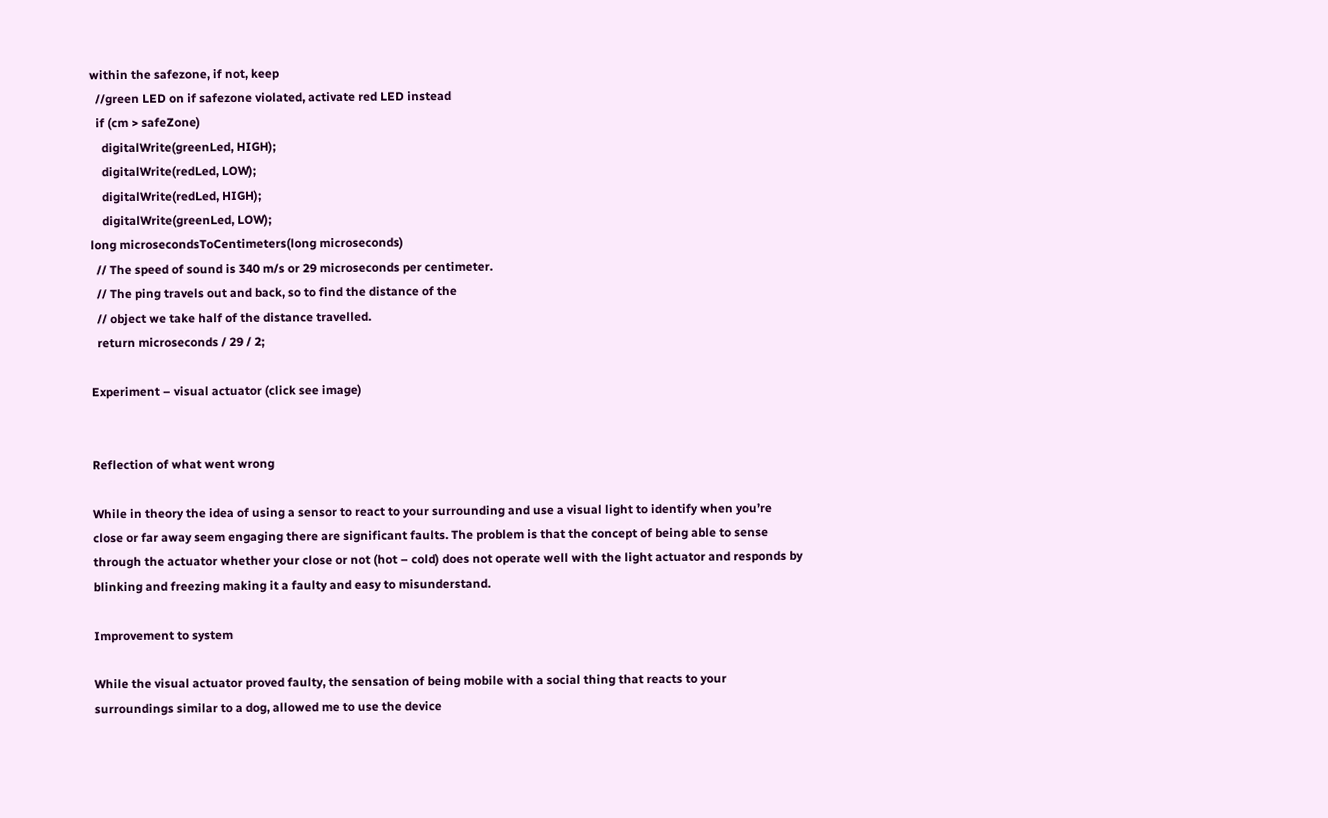within the safezone, if not, keep
  //green LED on if safezone violated, activate red LED instead
  if (cm > safeZone)
    digitalWrite(greenLed, HIGH);
    digitalWrite(redLed, LOW);
    digitalWrite(redLed, HIGH);
    digitalWrite(greenLed, LOW);
long microsecondsToCentimeters(long microseconds)
  // The speed of sound is 340 m/s or 29 microseconds per centimeter.
  // The ping travels out and back, so to find the distance of the
  // object we take half of the distance travelled.
  return microseconds / 29 / 2;

Experiment – visual actuator (click see image)


Reflection of what went wrong

While in theory the idea of using a sensor to react to your surrounding and use a visual light to identify when you’re close or far away seem engaging there are significant faults. The problem is that the concept of being able to sense through the actuator whether your close or not (hot – cold) does not operate well with the light actuator and responds by blinking and freezing making it a faulty and easy to misunderstand.

Improvement to system

While the visual actuator proved faulty, the sensation of being mobile with a social thing that reacts to your surroundings similar to a dog, allowed me to use the device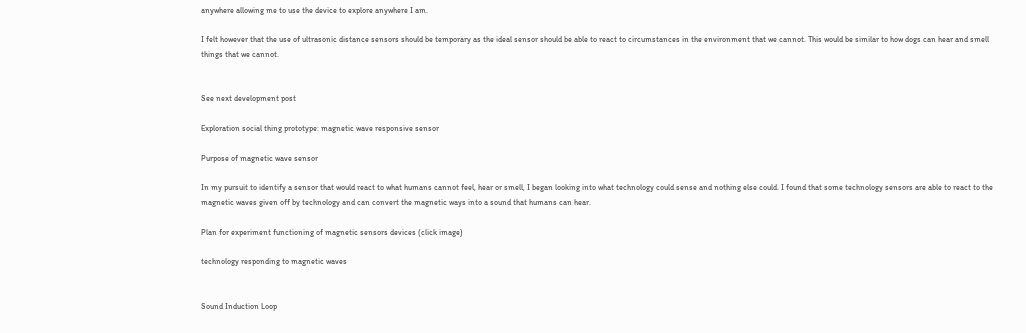anywhere allowing me to use the device to explore anywhere I am.

I felt however that the use of ultrasonic distance sensors should be temporary as the ideal sensor should be able to react to circumstances in the environment that we cannot. This would be similar to how dogs can hear and smell things that we cannot.


See next development post

Exploration social thing prototype: magnetic wave responsive sensor

Purpose of magnetic wave sensor

In my pursuit to identify a sensor that would react to what humans cannot feel, hear or smell, I began looking into what technology could sense and nothing else could. I found that some technology sensors are able to react to the magnetic waves given off by technology and can convert the magnetic ways into a sound that humans can hear.

Plan for experiment functioning of magnetic sensors devices (click image)

technology responding to magnetic waves


Sound Induction Loop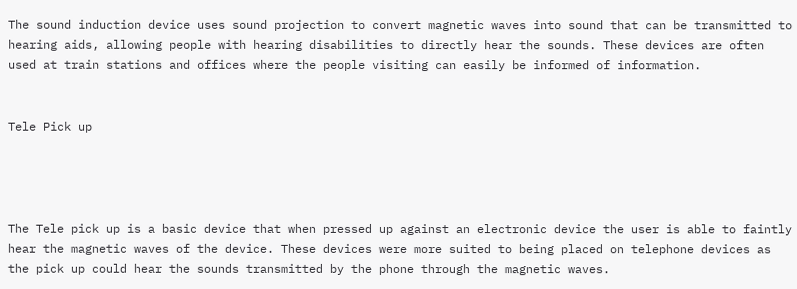The sound induction device uses sound projection to convert magnetic waves into sound that can be transmitted to hearing aids, allowing people with hearing disabilities to directly hear the sounds. These devices are often used at train stations and offices where the people visiting can easily be informed of information.


Tele Pick up




The Tele pick up is a basic device that when pressed up against an electronic device the user is able to faintly hear the magnetic waves of the device. These devices were more suited to being placed on telephone devices as the pick up could hear the sounds transmitted by the phone through the magnetic waves.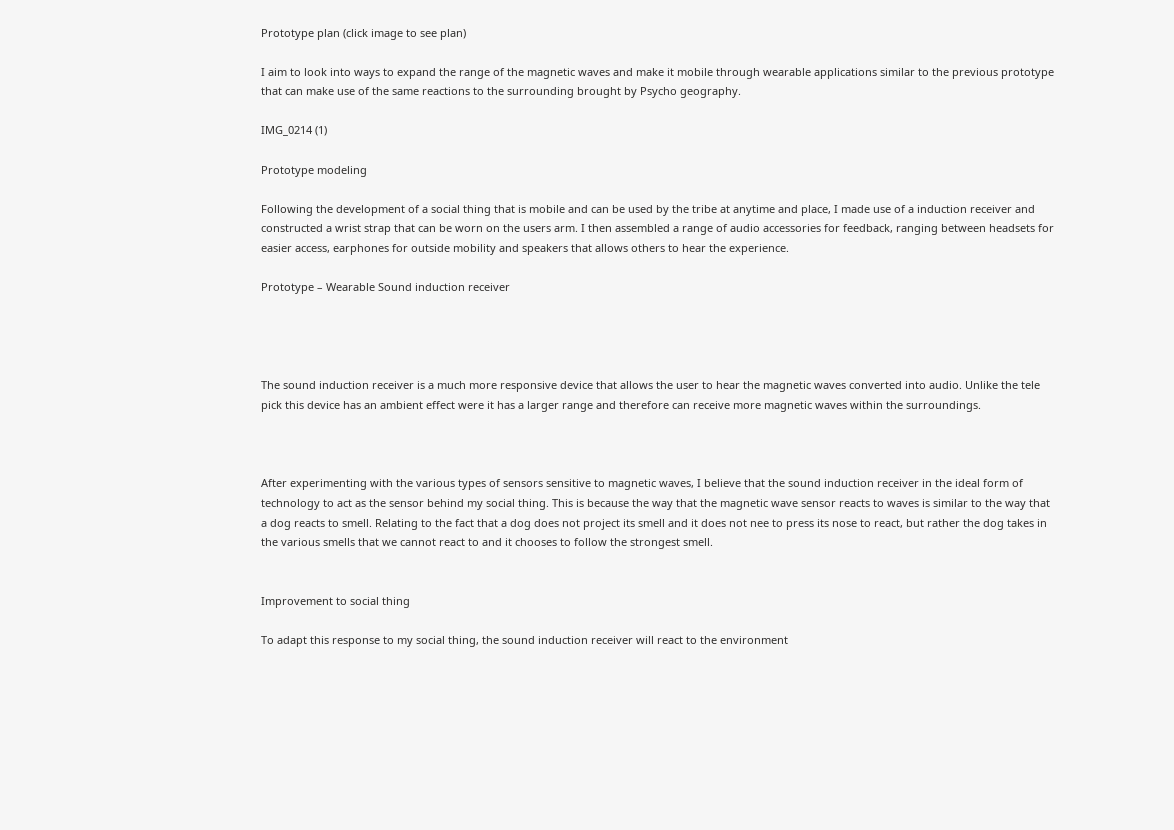Prototype plan (click image to see plan)

I aim to look into ways to expand the range of the magnetic waves and make it mobile through wearable applications similar to the previous prototype that can make use of the same reactions to the surrounding brought by Psycho geography.

IMG_0214 (1)

Prototype modeling

Following the development of a social thing that is mobile and can be used by the tribe at anytime and place, I made use of a induction receiver and constructed a wrist strap that can be worn on the users arm. I then assembled a range of audio accessories for feedback, ranging between headsets for easier access, earphones for outside mobility and speakers that allows others to hear the experience.

Prototype – Wearable Sound induction receiver




The sound induction receiver is a much more responsive device that allows the user to hear the magnetic waves converted into audio. Unlike the tele pick this device has an ambient effect were it has a larger range and therefore can receive more magnetic waves within the surroundings.



After experimenting with the various types of sensors sensitive to magnetic waves, I believe that the sound induction receiver in the ideal form of technology to act as the sensor behind my social thing. This is because the way that the magnetic wave sensor reacts to waves is similar to the way that a dog reacts to smell. Relating to the fact that a dog does not project its smell and it does not nee to press its nose to react, but rather the dog takes in the various smells that we cannot react to and it chooses to follow the strongest smell.


Improvement to social thing

To adapt this response to my social thing, the sound induction receiver will react to the environment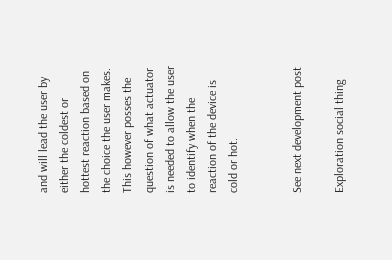and will lead the user by either the coldest or hottest reaction based on the choice the user makes. This however posses the question of what actuator is needed to allow the user to identify when the reaction of the device is cold or hot.


See next development post

Exploration social thing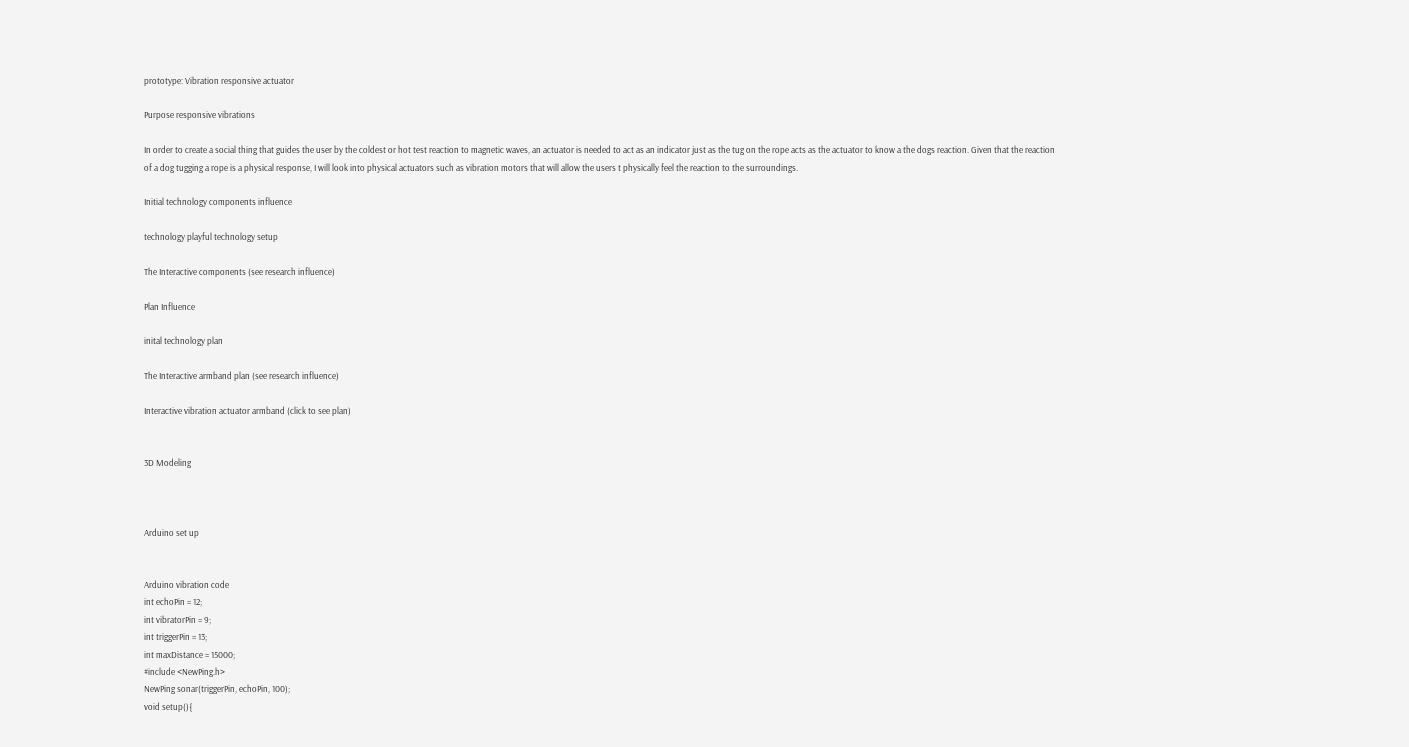prototype: Vibration responsive actuator

Purpose responsive vibrations

In order to create a social thing that guides the user by the coldest or hot test reaction to magnetic waves, an actuator is needed to act as an indicator just as the tug on the rope acts as the actuator to know a the dogs reaction. Given that the reaction of a dog tugging a rope is a physical response, I will look into physical actuators such as vibration motors that will allow the users t physically feel the reaction to the surroundings.

Initial technology components influence

technology playful technology setup

The Interactive components (see research influence)

Plan Influence

inital technology plan

The Interactive armband plan (see research influence)

Interactive vibration actuator armband (click to see plan)


3D Modeling



Arduino set up


Arduino vibration code
int echoPin = 12;
int vibratorPin = 9;
int triggerPin = 13;
int maxDistance = 15000;
#include <NewPing.h>
NewPing sonar(triggerPin, echoPin, 100);
void setup(){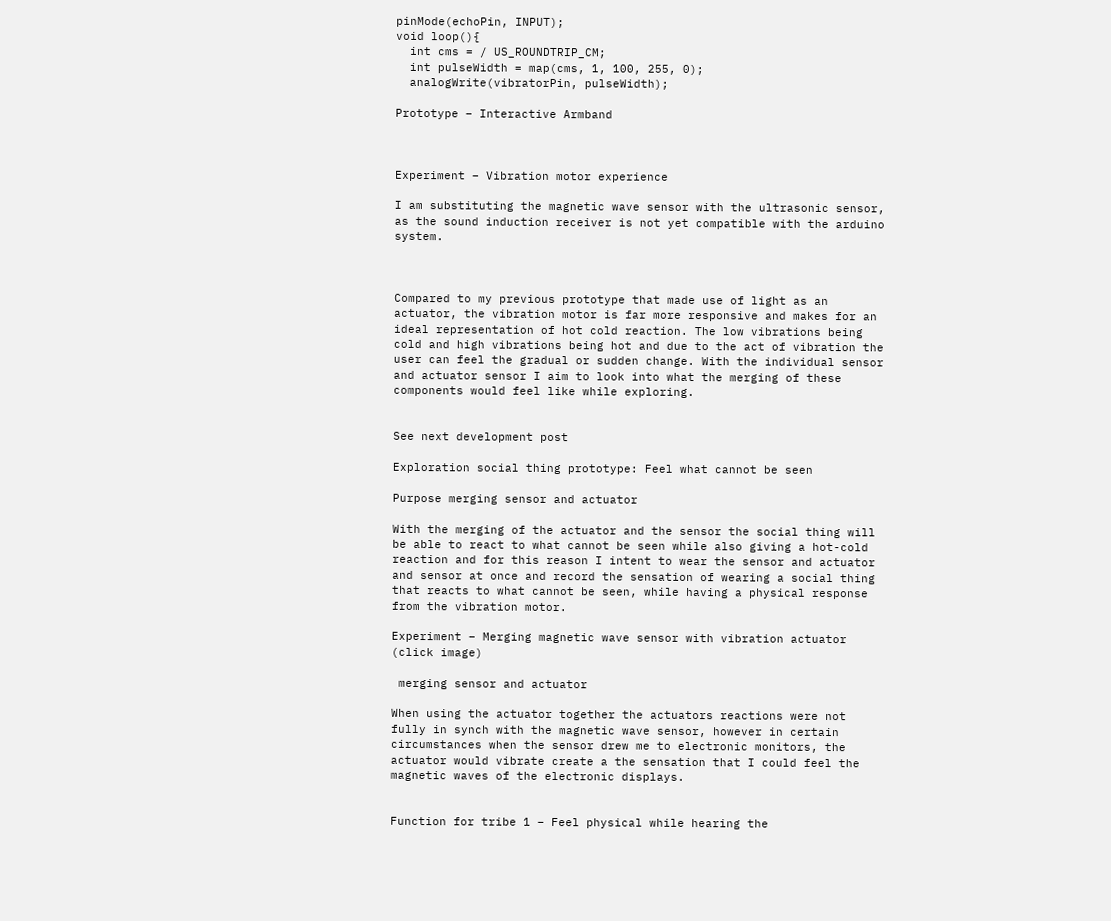pinMode(echoPin, INPUT);
void loop(){
  int cms = / US_ROUNDTRIP_CM;
  int pulseWidth = map(cms, 1, 100, 255, 0);
  analogWrite(vibratorPin, pulseWidth);

Prototype – Interactive Armband



Experiment – Vibration motor experience

I am substituting the magnetic wave sensor with the ultrasonic sensor, as the sound induction receiver is not yet compatible with the arduino system.



Compared to my previous prototype that made use of light as an actuator, the vibration motor is far more responsive and makes for an ideal representation of hot cold reaction. The low vibrations being cold and high vibrations being hot and due to the act of vibration the user can feel the gradual or sudden change. With the individual sensor and actuator sensor I aim to look into what the merging of these components would feel like while exploring.


See next development post

Exploration social thing prototype: Feel what cannot be seen

Purpose merging sensor and actuator

With the merging of the actuator and the sensor the social thing will be able to react to what cannot be seen while also giving a hot-cold reaction and for this reason I intent to wear the sensor and actuator and sensor at once and record the sensation of wearing a social thing that reacts to what cannot be seen, while having a physical response from the vibration motor.

Experiment – Merging magnetic wave sensor with vibration actuator (click image)

 merging sensor and actuator

When using the actuator together the actuators reactions were not fully in synch with the magnetic wave sensor, however in certain circumstances when the sensor drew me to electronic monitors, the actuator would vibrate create a the sensation that I could feel the magnetic waves of the electronic displays.


Function for tribe 1 – Feel physical while hearing the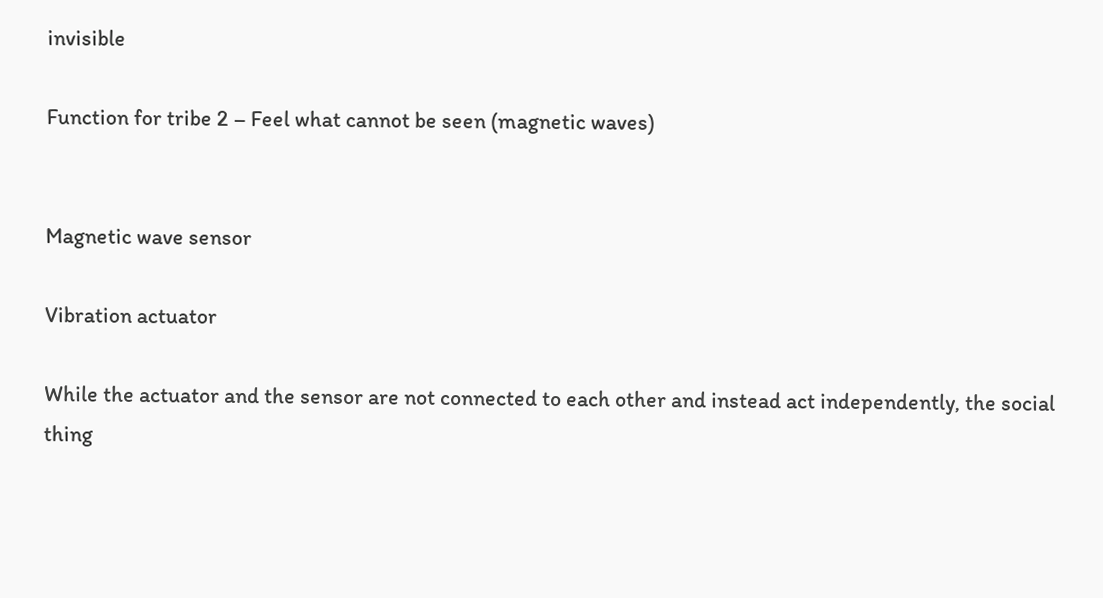invisible

Function for tribe 2 – Feel what cannot be seen (magnetic waves)


Magnetic wave sensor

Vibration actuator

While the actuator and the sensor are not connected to each other and instead act independently, the social thing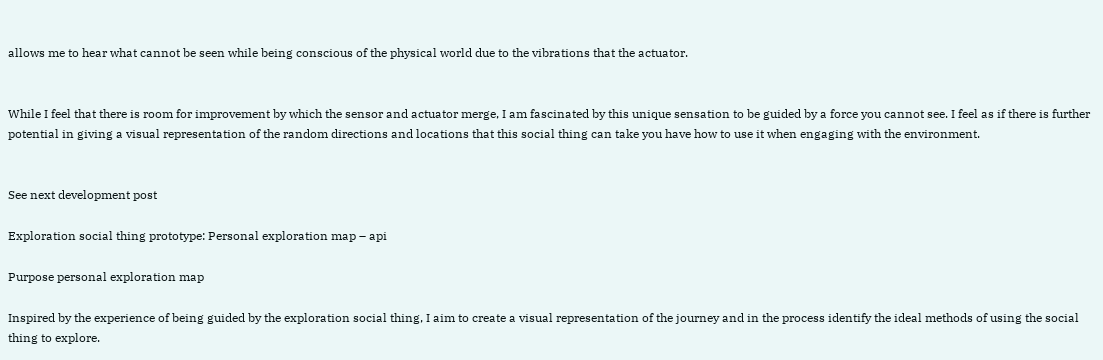allows me to hear what cannot be seen while being conscious of the physical world due to the vibrations that the actuator.


While I feel that there is room for improvement by which the sensor and actuator merge, I am fascinated by this unique sensation to be guided by a force you cannot see. I feel as if there is further potential in giving a visual representation of the random directions and locations that this social thing can take you have how to use it when engaging with the environment.


See next development post

Exploration social thing prototype: Personal exploration map – api

Purpose personal exploration map

Inspired by the experience of being guided by the exploration social thing, I aim to create a visual representation of the journey and in the process identify the ideal methods of using the social thing to explore.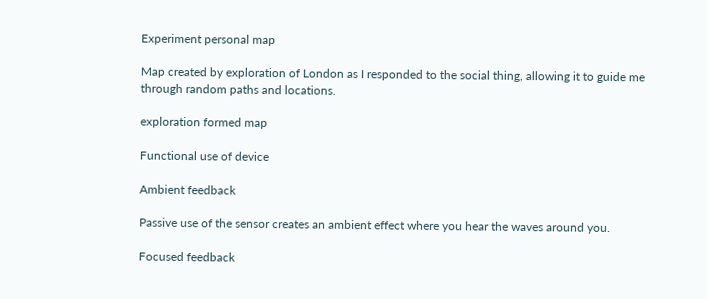Experiment personal map

Map created by exploration of London as I responded to the social thing, allowing it to guide me through random paths and locations.

exploration formed map

Functional use of device

Ambient feedback

Passive use of the sensor creates an ambient effect where you hear the waves around you.

Focused feedback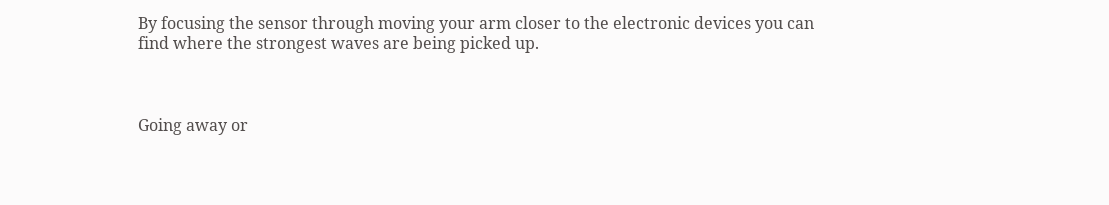By focusing the sensor through moving your arm closer to the electronic devices you can find where the strongest waves are being picked up.



Going away or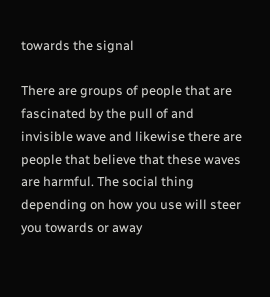towards the signal

There are groups of people that are fascinated by the pull of and invisible wave and likewise there are people that believe that these waves are harmful. The social thing depending on how you use will steer you towards or away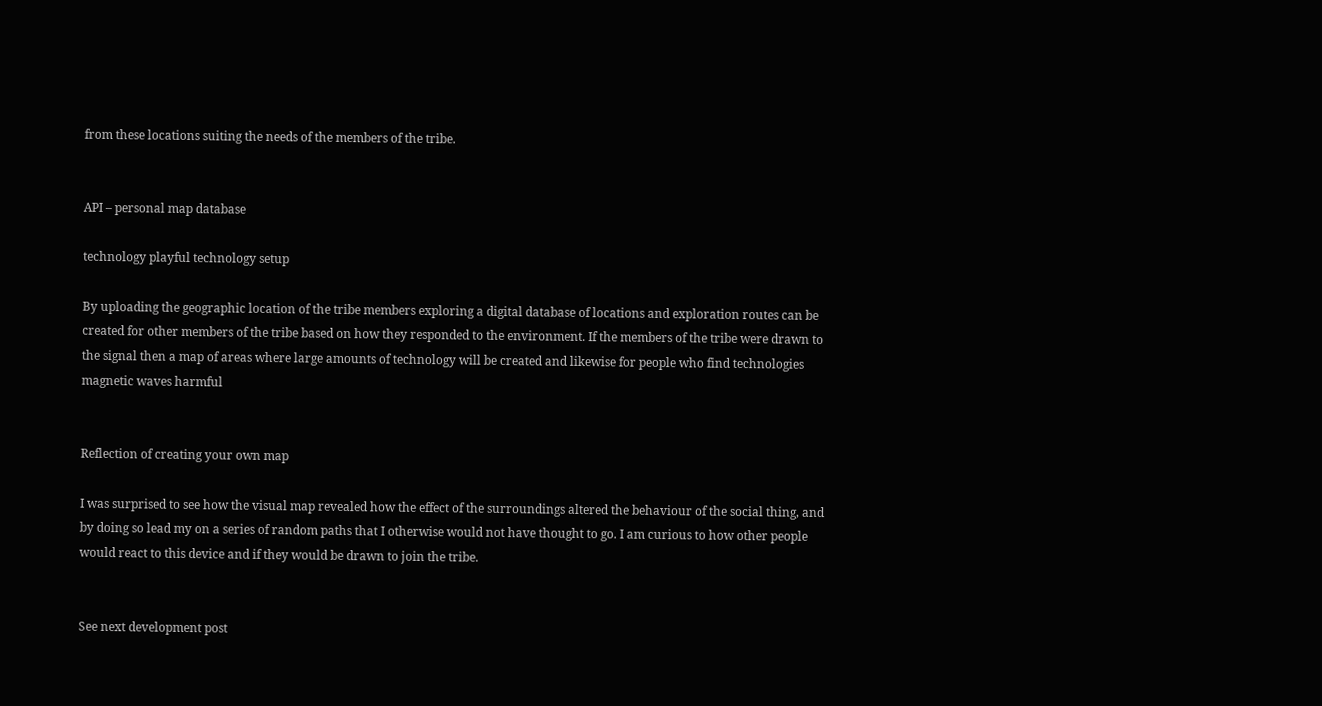from these locations suiting the needs of the members of the tribe.


API – personal map database

technology playful technology setup

By uploading the geographic location of the tribe members exploring a digital database of locations and exploration routes can be created for other members of the tribe based on how they responded to the environment. If the members of the tribe were drawn to the signal then a map of areas where large amounts of technology will be created and likewise for people who find technologies magnetic waves harmful


Reflection of creating your own map

I was surprised to see how the visual map revealed how the effect of the surroundings altered the behaviour of the social thing, and by doing so lead my on a series of random paths that I otherwise would not have thought to go. I am curious to how other people would react to this device and if they would be drawn to join the tribe.


See next development post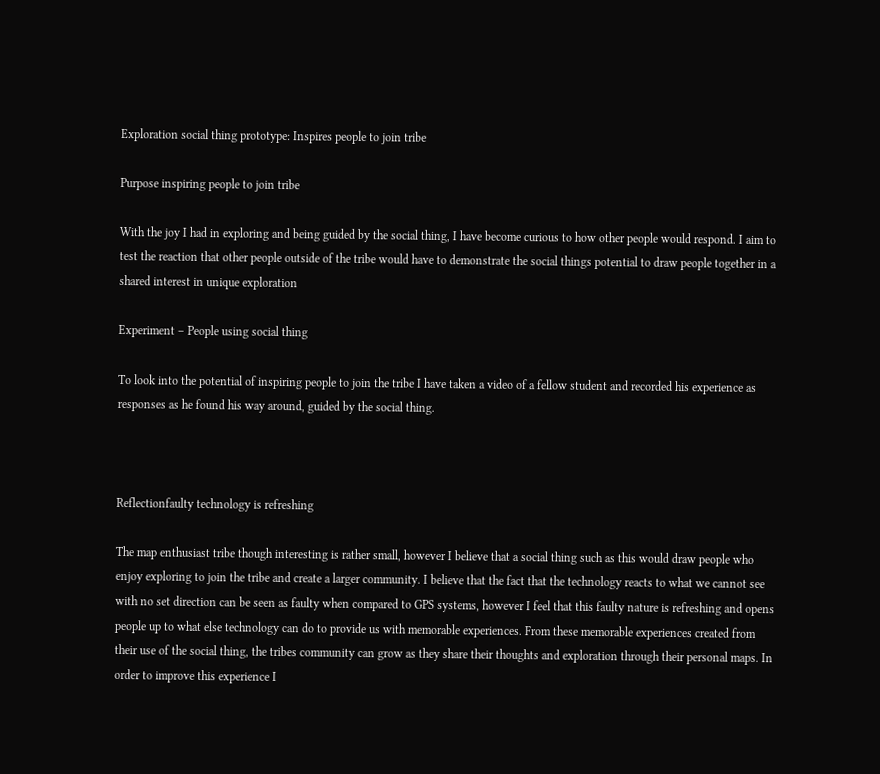Exploration social thing prototype: Inspires people to join tribe

Purpose inspiring people to join tribe

With the joy I had in exploring and being guided by the social thing, I have become curious to how other people would respond. I aim to test the reaction that other people outside of the tribe would have to demonstrate the social things potential to draw people together in a shared interest in unique exploration

Experiment – People using social thing

To look into the potential of inspiring people to join the tribe I have taken a video of a fellow student and recorded his experience as responses as he found his way around, guided by the social thing.



Reflectionfaulty technology is refreshing

The map enthusiast tribe though interesting is rather small, however I believe that a social thing such as this would draw people who enjoy exploring to join the tribe and create a larger community. I believe that the fact that the technology reacts to what we cannot see with no set direction can be seen as faulty when compared to GPS systems, however I feel that this faulty nature is refreshing and opens people up to what else technology can do to provide us with memorable experiences. From these memorable experiences created from their use of the social thing, the tribes community can grow as they share their thoughts and exploration through their personal maps. In order to improve this experience I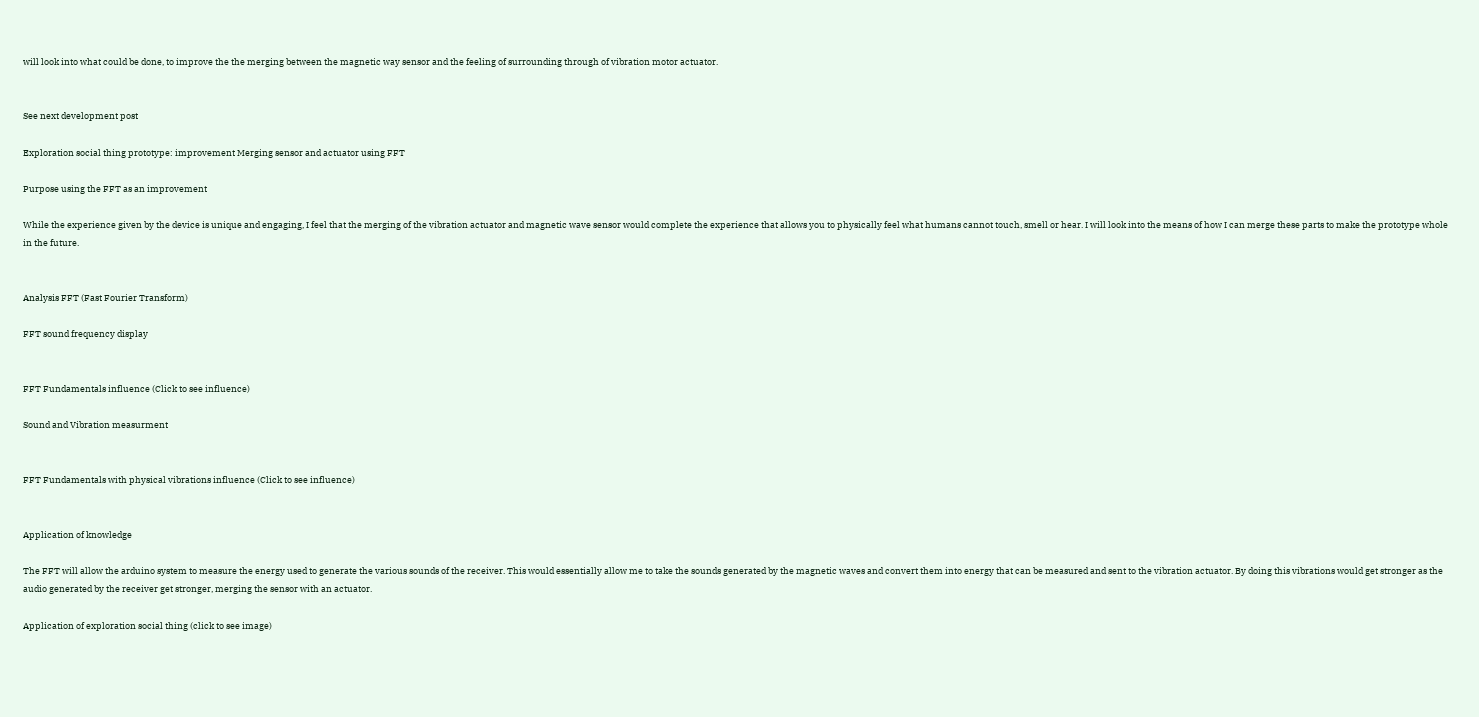will look into what could be done, to improve the the merging between the magnetic way sensor and the feeling of surrounding through of vibration motor actuator.


See next development post

Exploration social thing prototype: improvement Merging sensor and actuator using FFT

Purpose using the FFT as an improvement

While the experience given by the device is unique and engaging, I feel that the merging of the vibration actuator and magnetic wave sensor would complete the experience that allows you to physically feel what humans cannot touch, smell or hear. I will look into the means of how I can merge these parts to make the prototype whole in the future.


Analysis FFT (Fast Fourier Transform)

FFT sound frequency display


FFT Fundamentals influence (Click to see influence)

Sound and Vibration measurment


FFT Fundamentals with physical vibrations influence (Click to see influence)


Application of knowledge

The FFT will allow the arduino system to measure the energy used to generate the various sounds of the receiver. This would essentially allow me to take the sounds generated by the magnetic waves and convert them into energy that can be measured and sent to the vibration actuator. By doing this vibrations would get stronger as the audio generated by the receiver get stronger, merging the sensor with an actuator.

Application of exploration social thing (click to see image)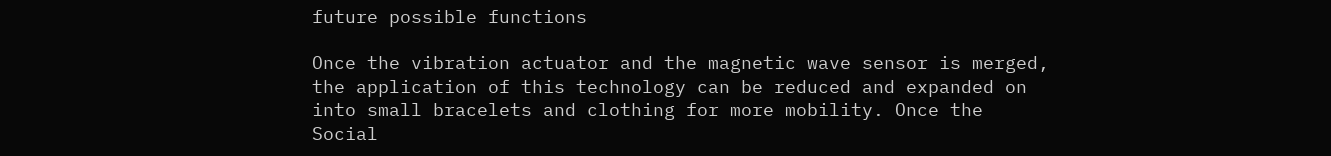future possible functions

Once the vibration actuator and the magnetic wave sensor is merged, the application of this technology can be reduced and expanded on into small bracelets and clothing for more mobility. Once the Social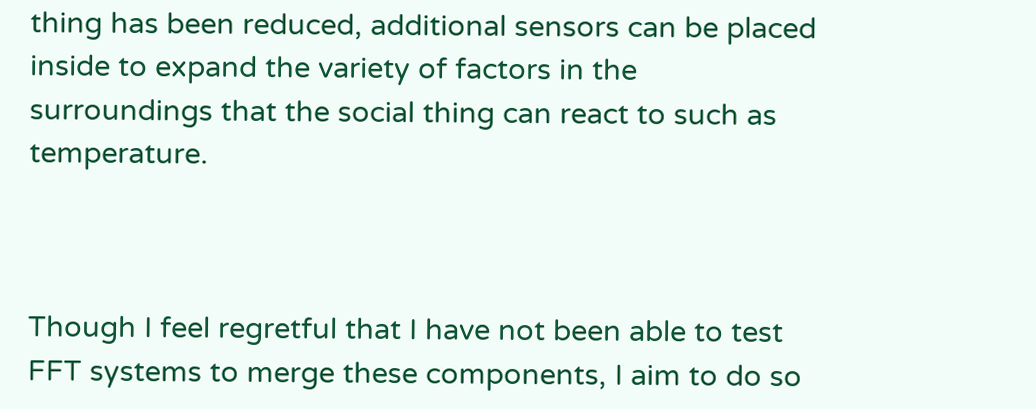thing has been reduced, additional sensors can be placed inside to expand the variety of factors in the surroundings that the social thing can react to such as temperature.



Though I feel regretful that I have not been able to test FFT systems to merge these components, I aim to do so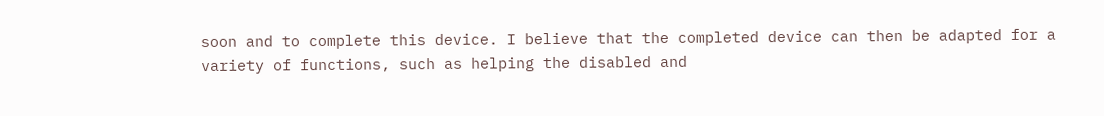soon and to complete this device. I believe that the completed device can then be adapted for a variety of functions, such as helping the disabled and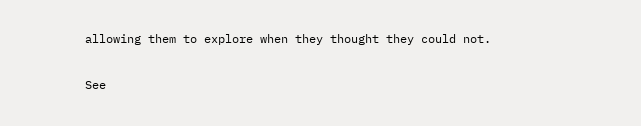allowing them to explore when they thought they could not.


See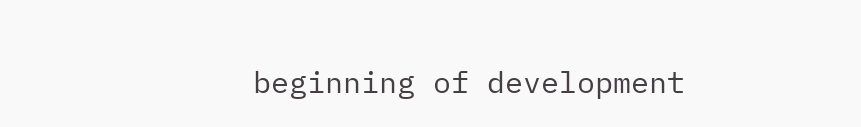beginning of development